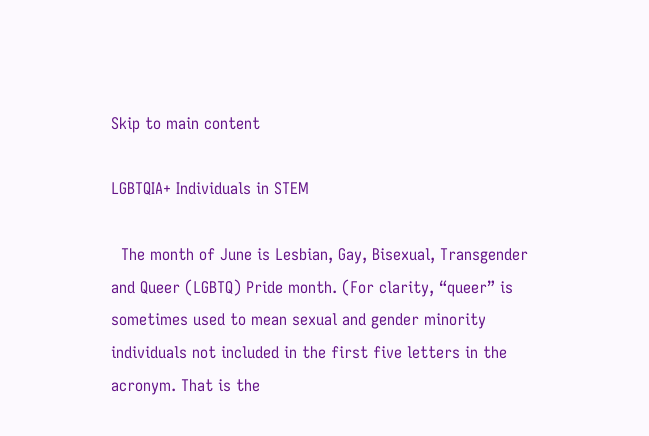Skip to main content

LGBTQIA+ Individuals in STEM

  The month of June is Lesbian, Gay, Bisexual, Transgender and Queer (LGBTQ) Pride month. (For clarity, “queer” is sometimes used to mean sexual and gender minority individuals not included in the first five letters in the acronym. That is the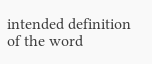intended definition of the word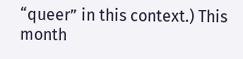“queer” in this context.) This month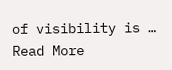of visibility is … Read More